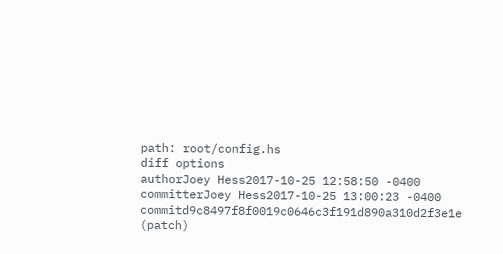path: root/config.hs
diff options
authorJoey Hess2017-10-25 12:58:50 -0400
committerJoey Hess2017-10-25 13:00:23 -0400
commitd9c8497f8f0019c0646c3f191d890a310d2f3e1e (patch)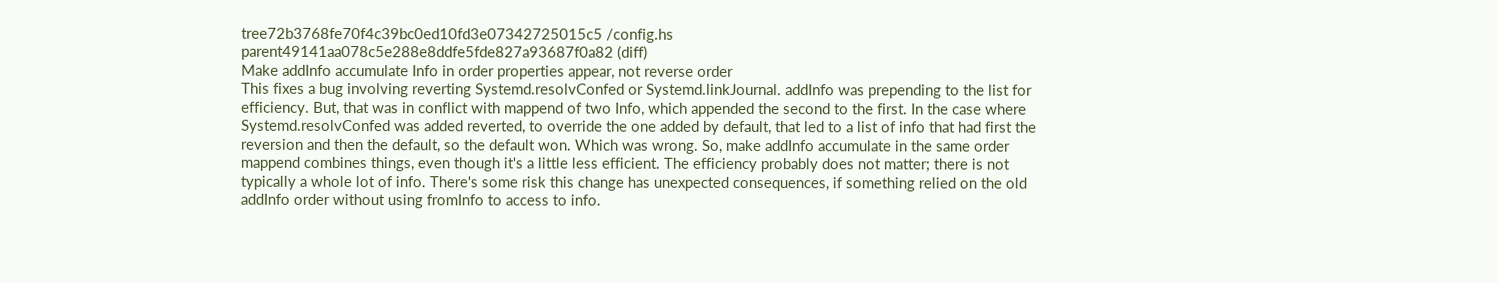tree72b3768fe70f4c39bc0ed10fd3e07342725015c5 /config.hs
parent49141aa078c5e288e8ddfe5fde827a93687f0a82 (diff)
Make addInfo accumulate Info in order properties appear, not reverse order
This fixes a bug involving reverting Systemd.resolvConfed or Systemd.linkJournal. addInfo was prepending to the list for efficiency. But, that was in conflict with mappend of two Info, which appended the second to the first. In the case where Systemd.resolvConfed was added reverted, to override the one added by default, that led to a list of info that had first the reversion and then the default, so the default won. Which was wrong. So, make addInfo accumulate in the same order mappend combines things, even though it's a little less efficient. The efficiency probably does not matter; there is not typically a whole lot of info. There's some risk this change has unexpected consequences, if something relied on the old addInfo order without using fromInfo to access to info.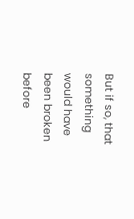But if so, that something would have been broken before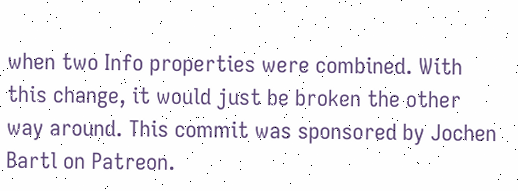when two Info properties were combined. With this change, it would just be broken the other way around. This commit was sponsored by Jochen Bartl on Patreon.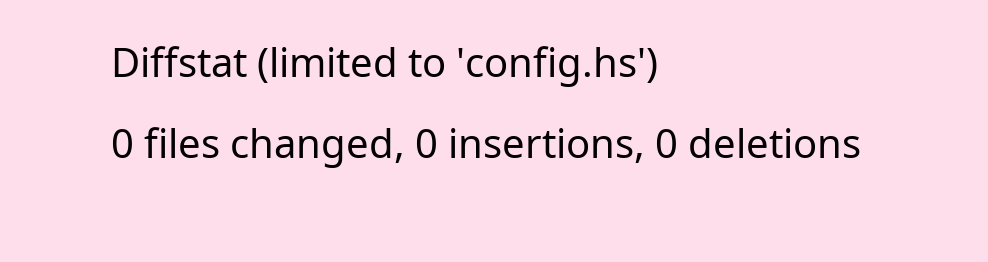Diffstat (limited to 'config.hs')
0 files changed, 0 insertions, 0 deletions